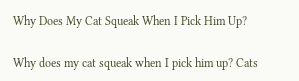Why Does My Cat Squeak When I Pick Him Up?

Why does my cat squeak when I pick him up? Cats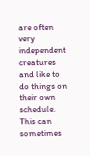are often very independent creatures and like to do things on their own schedule. This can sometimes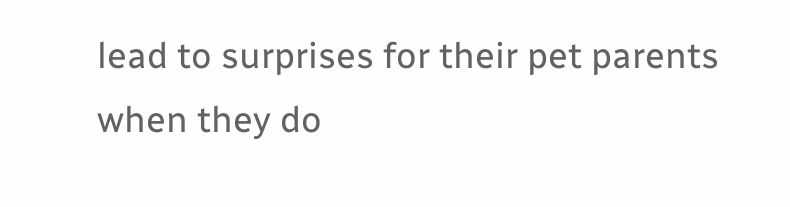lead to surprises for their pet parents when they do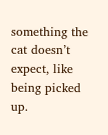something the cat doesn’t expect, like being picked up.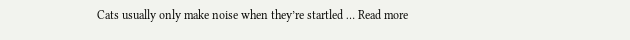Cats usually only make noise when they’re startled … Read more